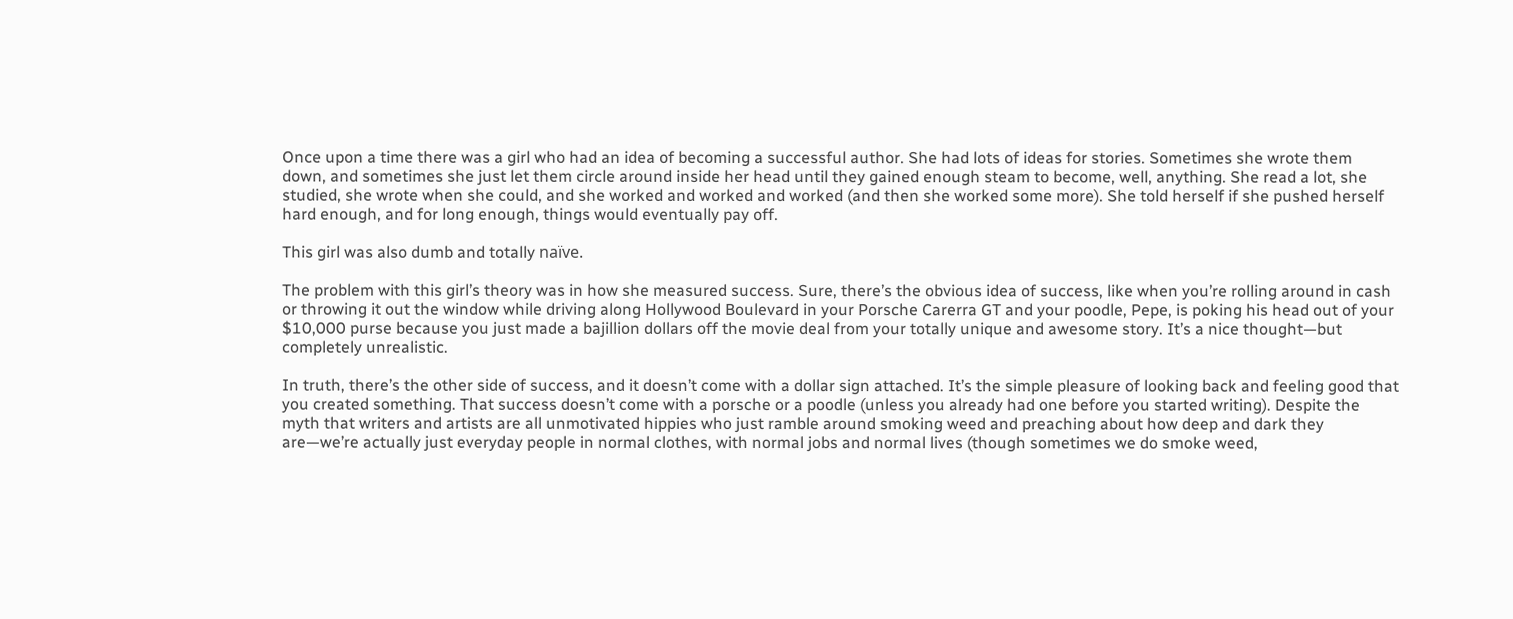Once upon a time there was a girl who had an idea of becoming a successful author. She had lots of ideas for stories. Sometimes she wrote them down, and sometimes she just let them circle around inside her head until they gained enough steam to become, well, anything. She read a lot, she studied, she wrote when she could, and she worked and worked and worked (and then she worked some more). She told herself if she pushed herself hard enough, and for long enough, things would eventually pay off.

This girl was also dumb and totally naïve.

The problem with this girl’s theory was in how she measured success. Sure, there’s the obvious idea of success, like when you’re rolling around in cash or throwing it out the window while driving along Hollywood Boulevard in your Porsche Carerra GT and your poodle, Pepe, is poking his head out of your $10,000 purse because you just made a bajillion dollars off the movie deal from your totally unique and awesome story. It’s a nice thought—but completely unrealistic.

In truth, there’s the other side of success, and it doesn’t come with a dollar sign attached. It’s the simple pleasure of looking back and feeling good that you created something. That success doesn’t come with a porsche or a poodle (unless you already had one before you started writing). Despite the myth that writers and artists are all unmotivated hippies who just ramble around smoking weed and preaching about how deep and dark they are—we’re actually just everyday people in normal clothes, with normal jobs and normal lives (though sometimes we do smoke weed,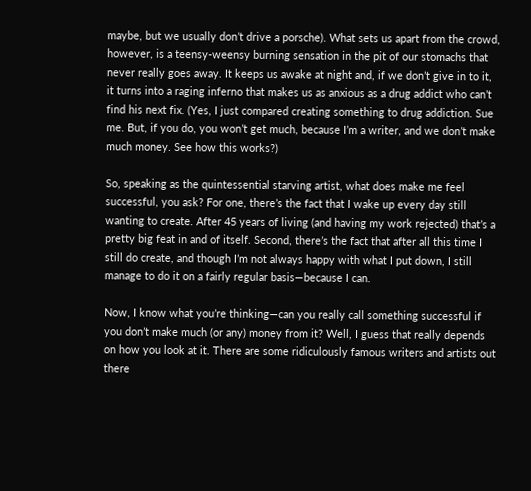maybe, but we usually don’t drive a porsche). What sets us apart from the crowd, however, is a teensy-weensy burning sensation in the pit of our stomachs that never really goes away. It keeps us awake at night and, if we don’t give in to it, it turns into a raging inferno that makes us as anxious as a drug addict who can’t find his next fix. (Yes, I just compared creating something to drug addiction. Sue me. But, if you do, you won’t get much, because I’m a writer, and we don’t make much money. See how this works?)

So, speaking as the quintessential starving artist, what does make me feel successful, you ask? For one, there’s the fact that I wake up every day still wanting to create. After 45 years of living (and having my work rejected) that’s a pretty big feat in and of itself. Second, there’s the fact that after all this time I still do create, and though I’m not always happy with what I put down, I still manage to do it on a fairly regular basis—because I can.

Now, I know what you’re thinking—can you really call something successful if you don’t make much (or any) money from it? Well, I guess that really depends on how you look at it. There are some ridiculously famous writers and artists out there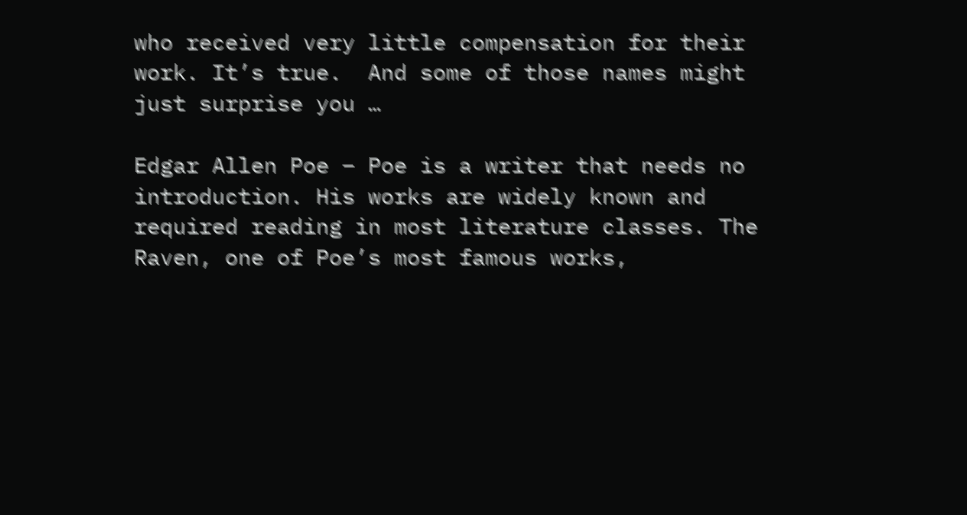who received very little compensation for their work. It’s true.  And some of those names might just surprise you …

Edgar Allen Poe – Poe is a writer that needs no introduction. His works are widely known and required reading in most literature classes. The Raven, one of Poe’s most famous works,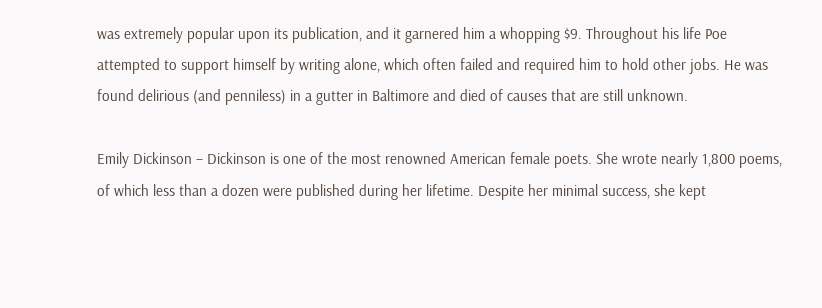was extremely popular upon its publication, and it garnered him a whopping $9. Throughout his life Poe attempted to support himself by writing alone, which often failed and required him to hold other jobs. He was found delirious (and penniless) in a gutter in Baltimore and died of causes that are still unknown.

Emily Dickinson – Dickinson is one of the most renowned American female poets. She wrote nearly 1,800 poems, of which less than a dozen were published during her lifetime. Despite her minimal success, she kept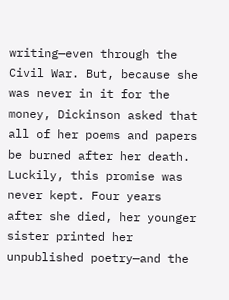writing—even through the Civil War. But, because she was never in it for the money, Dickinson asked that all of her poems and papers be burned after her death. Luckily, this promise was never kept. Four years after she died, her younger sister printed her unpublished poetry—and the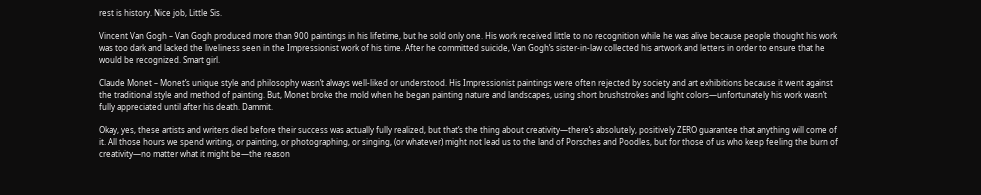rest is history. Nice job, Little Sis.

Vincent Van Gogh – Van Gogh produced more than 900 paintings in his lifetime, but he sold only one. His work received little to no recognition while he was alive because people thought his work was too dark and lacked the liveliness seen in the Impressionist work of his time. After he committed suicide, Van Gogh’s sister-in-law collected his artwork and letters in order to ensure that he would be recognized. Smart girl.

Claude Monet – Monet’s unique style and philosophy wasn’t always well-liked or understood. His Impressionist paintings were often rejected by society and art exhibitions because it went against the traditional style and method of painting. But, Monet broke the mold when he began painting nature and landscapes, using short brushstrokes and light colors—unfortunately his work wasn’t fully appreciated until after his death. Dammit.

Okay, yes, these artists and writers died before their success was actually fully realized, but that’s the thing about creativity—there’s absolutely, positively ZERO guarantee that anything will come of it. All those hours we spend writing, or painting, or photographing, or singing, (or whatever) might not lead us to the land of Porsches and Poodles, but for those of us who keep feeling the burn of creativity—no matter what it might be—the reason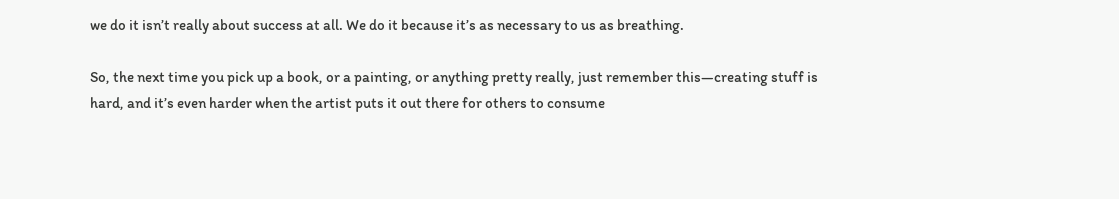we do it isn’t really about success at all. We do it because it’s as necessary to us as breathing.

So, the next time you pick up a book, or a painting, or anything pretty really, just remember this—creating stuff is hard, and it’s even harder when the artist puts it out there for others to consume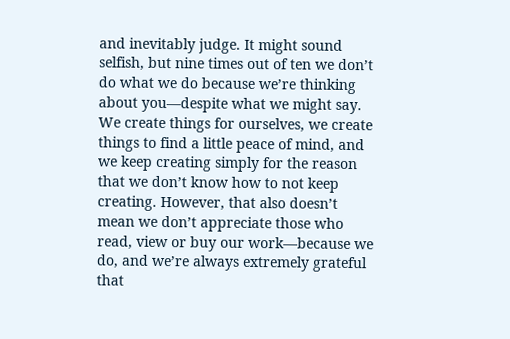and inevitably judge. It might sound selfish, but nine times out of ten we don’t do what we do because we’re thinking about you—despite what we might say. We create things for ourselves, we create things to find a little peace of mind, and we keep creating simply for the reason that we don’t know how to not keep creating. However, that also doesn’t mean we don’t appreciate those who read, view or buy our work—because we do, and we’re always extremely grateful that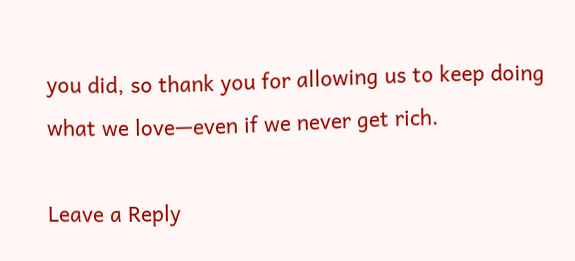you did, so thank you for allowing us to keep doing what we love—even if we never get rich.

Leave a Reply